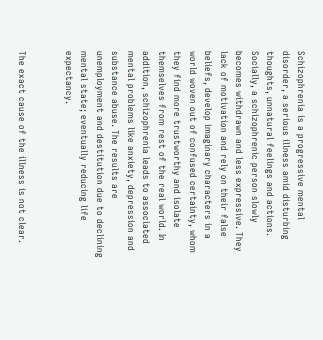Schizophrenia is a progressive mental disorder, a serious illness amid disturbing thoughts, unnatural feelings and actions. Socially, a schizophrenic person slowly becomes withdrawn and less expressive. They lack of motivation and rely on their false beliefs, develop imaginary characters in a world woven out of confused certainty, whom they find more trustworthy and isolate themselves from rest of the real world. In addition, schizophrenia leads to associated mental problems like anxiety, depression and substance abuse. The results are unemployment and destitution due to declining mental state; eventually reducing life expectancy.


The exact cause of the illness is not clear.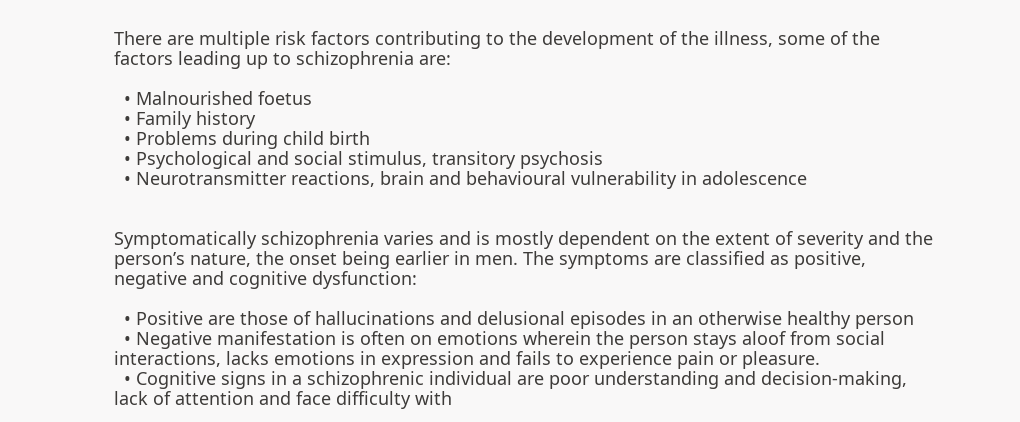There are multiple risk factors contributing to the development of the illness, some of the factors leading up to schizophrenia are:

  • Malnourished foetus
  • Family history
  • Problems during child birth
  • Psychological and social stimulus, transitory psychosis
  • Neurotransmitter reactions, brain and behavioural vulnerability in adolescence


Symptomatically schizophrenia varies and is mostly dependent on the extent of severity and the person’s nature, the onset being earlier in men. The symptoms are classified as positive, negative and cognitive dysfunction:

  • Positive are those of hallucinations and delusional episodes in an otherwise healthy person
  • Negative manifestation is often on emotions wherein the person stays aloof from social interactions, lacks emotions in expression and fails to experience pain or pleasure.
  • Cognitive signs in a schizophrenic individual are poor understanding and decision-making, lack of attention and face difficulty with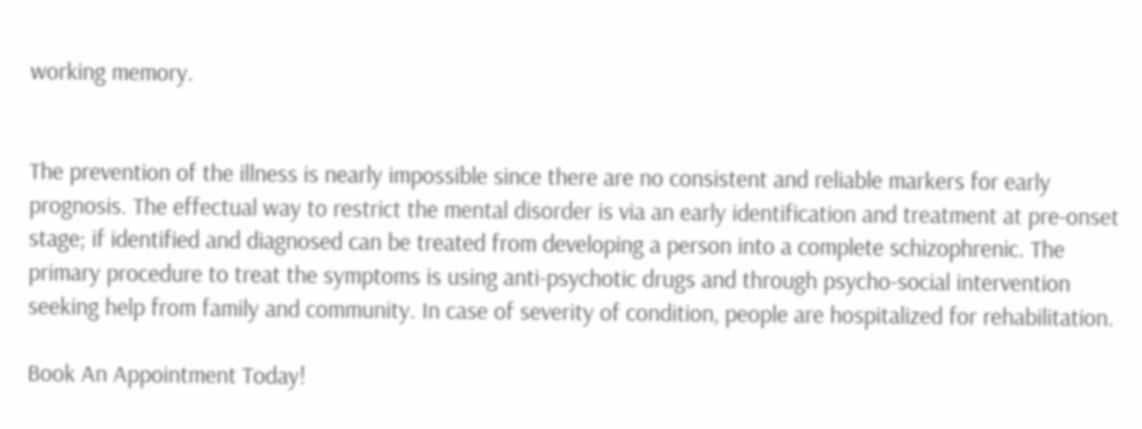working memory.


The prevention of the illness is nearly impossible since there are no consistent and reliable markers for early prognosis. The effectual way to restrict the mental disorder is via an early identification and treatment at pre-onset stage; if identified and diagnosed can be treated from developing a person into a complete schizophrenic. The primary procedure to treat the symptoms is using anti-psychotic drugs and through psycho-social intervention seeking help from family and community. In case of severity of condition, people are hospitalized for rehabilitation.

Book An Appointment Today!